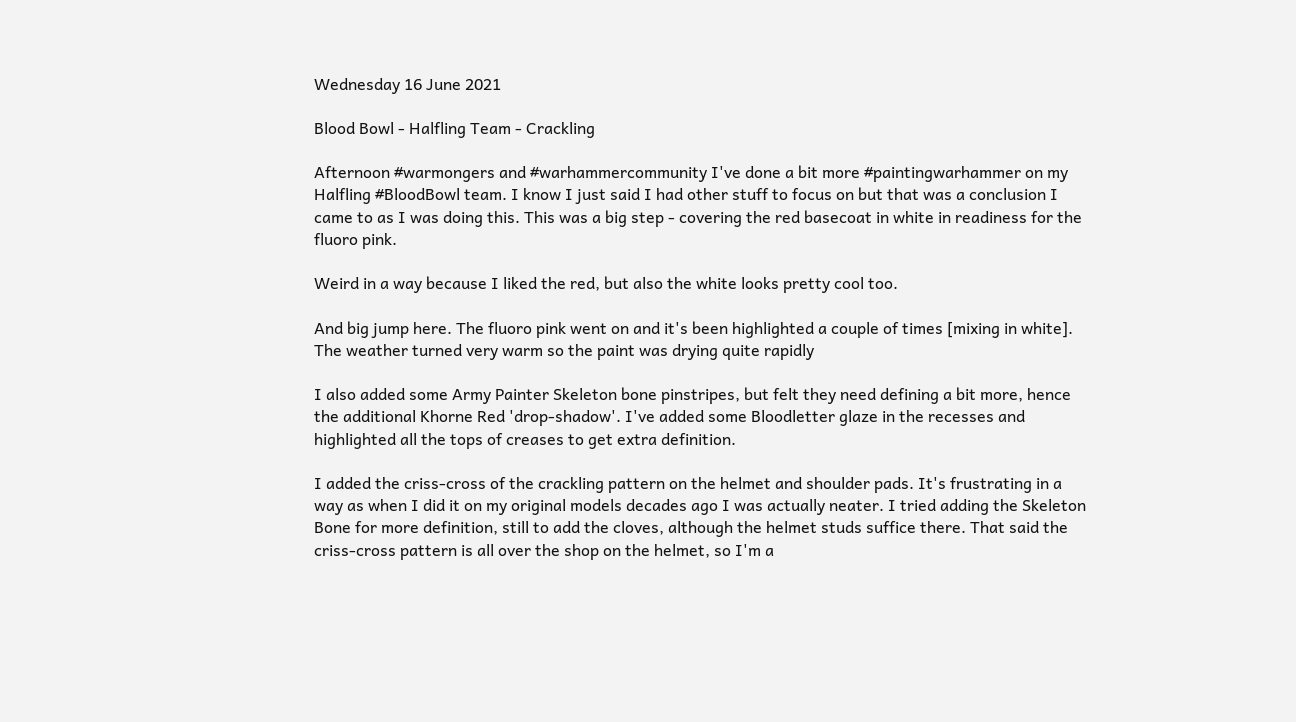Wednesday 16 June 2021

Blood Bowl - Halfling Team - Crackling

Afternoon #warmongers and #warhammercommunity I've done a bit more #paintingwarhammer on my Halfling #BloodBowl team. I know I just said I had other stuff to focus on but that was a conclusion I came to as I was doing this. This was a big step - covering the red basecoat in white in readiness for the fluoro pink.

Weird in a way because I liked the red, but also the white looks pretty cool too.

And big jump here. The fluoro pink went on and it's been highlighted a couple of times [mixing in white]. The weather turned very warm so the paint was drying quite rapidly

I also added some Army Painter Skeleton bone pinstripes, but felt they need defining a bit more, hence the additional Khorne Red 'drop-shadow'. I've added some Bloodletter glaze in the recesses and highlighted all the tops of creases to get extra definition.

I added the criss-cross of the crackling pattern on the helmet and shoulder pads. It's frustrating in a way as when I did it on my original models decades ago I was actually neater. I tried adding the Skeleton Bone for more definition, still to add the cloves, although the helmet studs suffice there. That said the criss-cross pattern is all over the shop on the helmet, so I'm a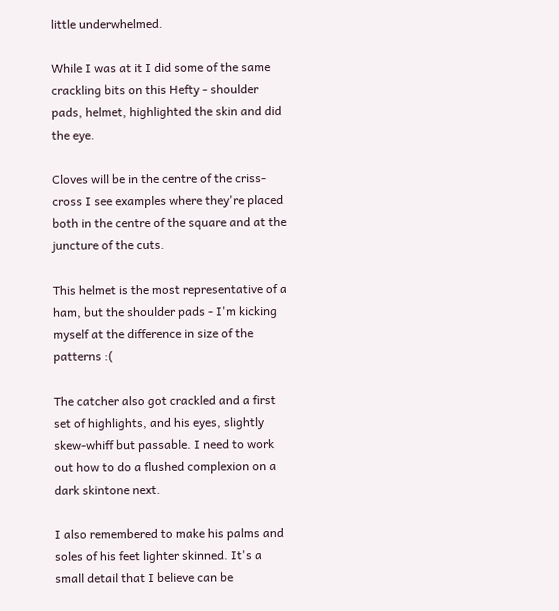little underwhelmed.

While I was at it I did some of the same crackling bits on this Hefty - shoulder pads, helmet, highlighted the skin and did the eye.

Cloves will be in the centre of the criss-cross I see examples where they're placed both in the centre of the square and at the juncture of the cuts.

This helmet is the most representative of a ham, but the shoulder pads - I'm kicking myself at the difference in size of the patterns :(

The catcher also got crackled and a first set of highlights, and his eyes, slightly skew-whiff but passable. I need to work out how to do a flushed complexion on a dark skintone next.

I also remembered to make his palms and soles of his feet lighter skinned. It's a small detail that I believe can be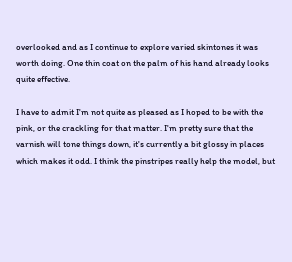overlooked and as I continue to explore varied skintones it was worth doing. One thin coat on the palm of his hand already looks quite effective.

I have to admit I'm not quite as pleased as I hoped to be with the pink, or the crackling for that matter. I'm pretty sure that the varnish will tone things down, it's currently a bit glossy in places which makes it odd. I think the pinstripes really help the model, but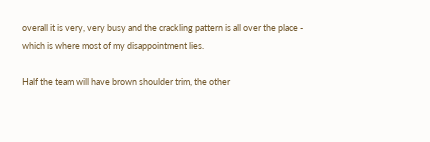overall it is very, very busy and the crackling pattern is all over the place - which is where most of my disappointment lies.

Half the team will have brown shoulder trim, the other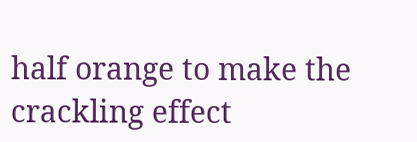half orange to make the crackling effect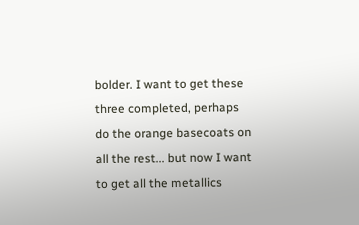bolder. I want to get these three completed, perhaps do the orange basecoats on all the rest... but now I want to get all the metallics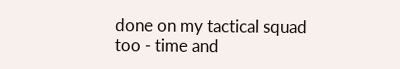done on my tactical squad too - time and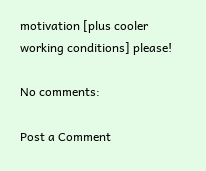motivation [plus cooler working conditions] please!

No comments:

Post a Comment